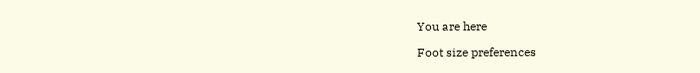You are here

Foot size preferences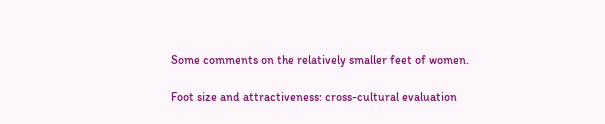Some comments on the relatively smaller feet of women.

Foot size and attractiveness: cross-cultural evaluation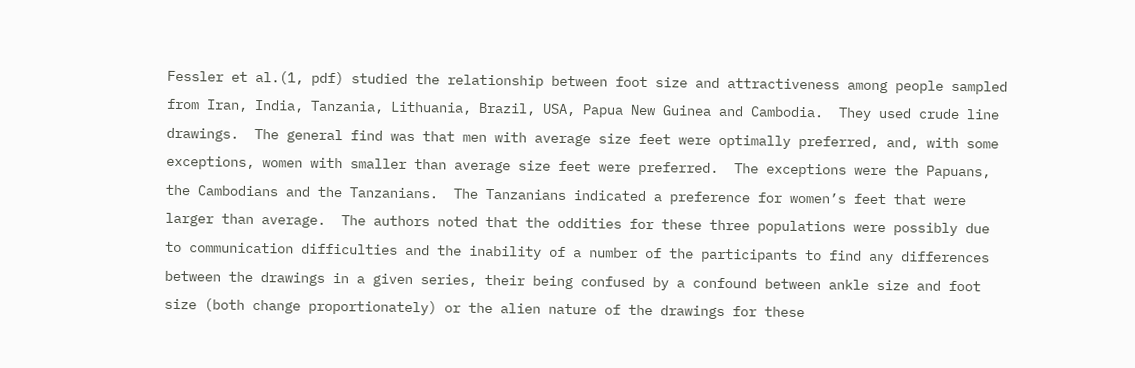Fessler et al.(1, pdf) studied the relationship between foot size and attractiveness among people sampled from Iran, India, Tanzania, Lithuania, Brazil, USA, Papua New Guinea and Cambodia.  They used crude line drawings.  The general find was that men with average size feet were optimally preferred, and, with some exceptions, women with smaller than average size feet were preferred.  The exceptions were the Papuans, the Cambodians and the Tanzanians.  The Tanzanians indicated a preference for women’s feet that were larger than average.  The authors noted that the oddities for these three populations were possibly due to communication difficulties and the inability of a number of the participants to find any differences between the drawings in a given series, their being confused by a confound between ankle size and foot size (both change proportionately) or the alien nature of the drawings for these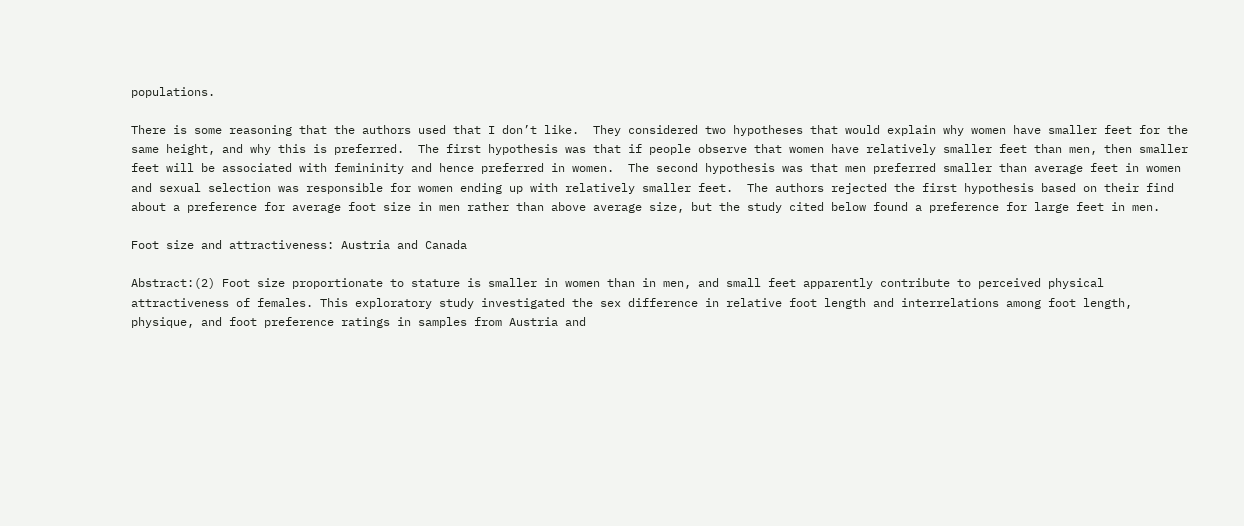populations.

There is some reasoning that the authors used that I don’t like.  They considered two hypotheses that would explain why women have smaller feet for the same height, and why this is preferred.  The first hypothesis was that if people observe that women have relatively smaller feet than men, then smaller feet will be associated with femininity and hence preferred in women.  The second hypothesis was that men preferred smaller than average feet in women and sexual selection was responsible for women ending up with relatively smaller feet.  The authors rejected the first hypothesis based on their find about a preference for average foot size in men rather than above average size, but the study cited below found a preference for large feet in men.

Foot size and attractiveness: Austria and Canada

Abstract:(2) Foot size proportionate to stature is smaller in women than in men, and small feet apparently contribute to perceived physical attractiveness of females. This exploratory study investigated the sex difference in relative foot length and interrelations among foot length, physique, and foot preference ratings in samples from Austria and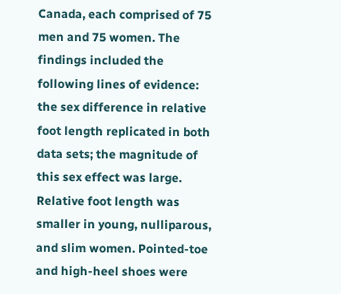Canada, each comprised of 75 men and 75 women. The findings included the following lines of evidence: the sex difference in relative foot length replicated in both data sets; the magnitude of this sex effect was large. Relative foot length was smaller in young, nulliparous, and slim women. Pointed-toe and high-heel shoes were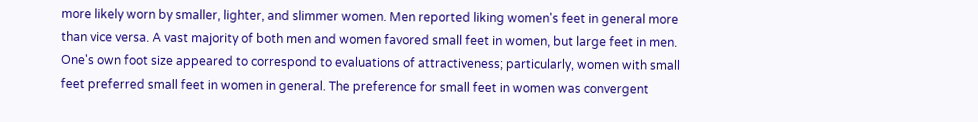more likely worn by smaller, lighter, and slimmer women. Men reported liking women's feet in general more than vice versa. A vast majority of both men and women favored small feet in women, but large feet in men. One's own foot size appeared to correspond to evaluations of attractiveness; particularly, women with small feet preferred small feet in women in general. The preference for small feet in women was convergent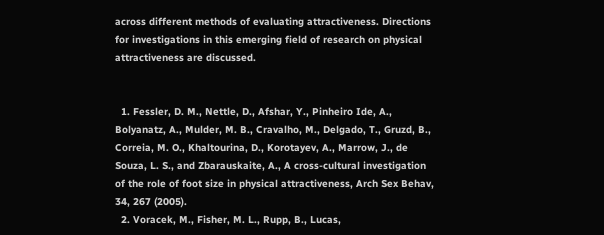across different methods of evaluating attractiveness. Directions for investigations in this emerging field of research on physical attractiveness are discussed.


  1. Fessler, D. M., Nettle, D., Afshar, Y., Pinheiro Ide, A., Bolyanatz, A., Mulder, M. B., Cravalho, M., Delgado, T., Gruzd, B., Correia, M. O., Khaltourina, D., Korotayev, A., Marrow, J., de Souza, L. S., and Zbarauskaite, A., A cross-cultural investigation of the role of foot size in physical attractiveness, Arch Sex Behav, 34, 267 (2005).
  2. Voracek, M., Fisher, M. L., Rupp, B., Lucas,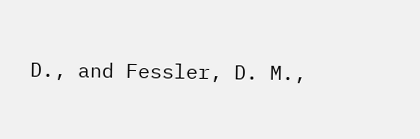D., and Fessler, D. M.,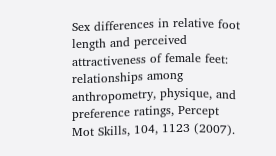Sex differences in relative foot length and perceived attractiveness of female feet: relationships among anthropometry, physique, and preference ratings, Percept Mot Skills, 104, 1123 (2007).